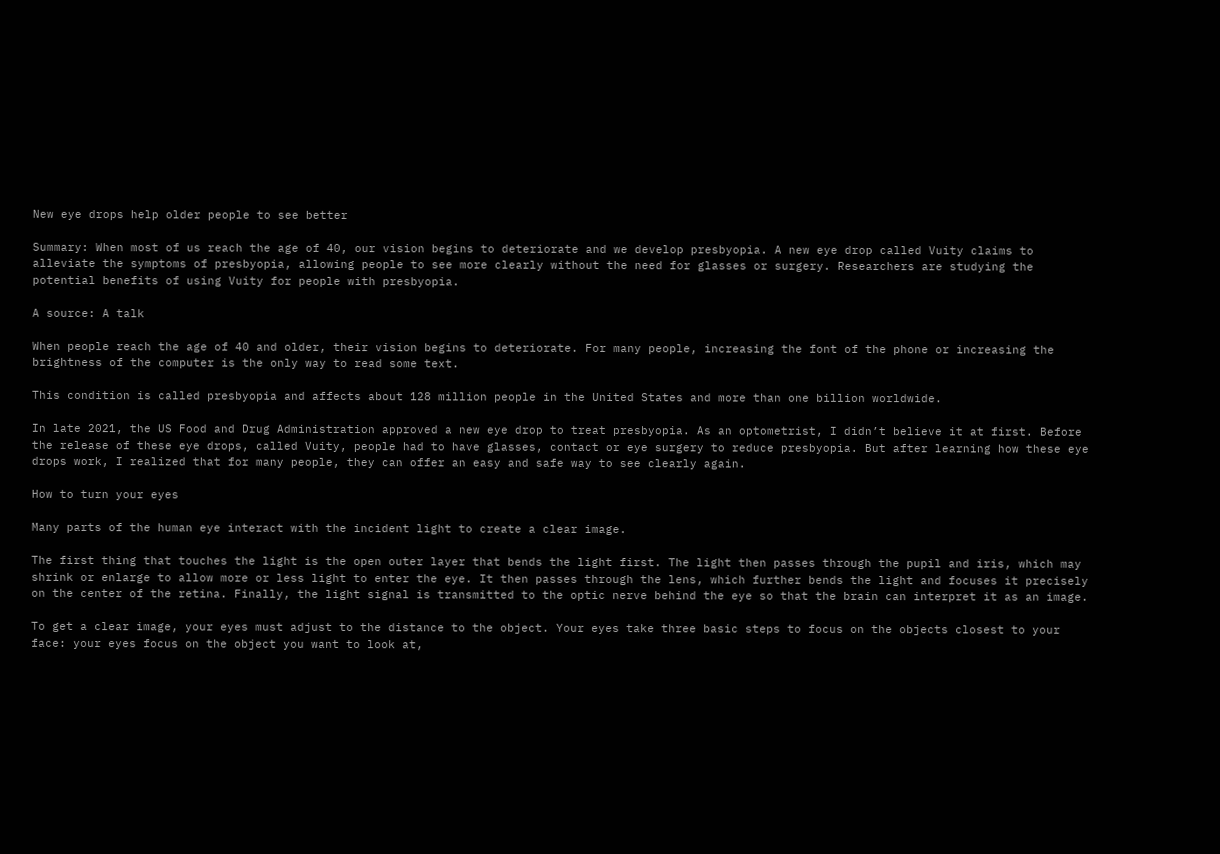New eye drops help older people to see better

Summary: When most of us reach the age of 40, our vision begins to deteriorate and we develop presbyopia. A new eye drop called Vuity claims to alleviate the symptoms of presbyopia, allowing people to see more clearly without the need for glasses or surgery. Researchers are studying the potential benefits of using Vuity for people with presbyopia.

A source: A talk

When people reach the age of 40 and older, their vision begins to deteriorate. For many people, increasing the font of the phone or increasing the brightness of the computer is the only way to read some text.

This condition is called presbyopia and affects about 128 million people in the United States and more than one billion worldwide.

In late 2021, the US Food and Drug Administration approved a new eye drop to treat presbyopia. As an optometrist, I didn’t believe it at first. Before the release of these eye drops, called Vuity, people had to have glasses, contact or eye surgery to reduce presbyopia. But after learning how these eye drops work, I realized that for many people, they can offer an easy and safe way to see clearly again.

How to turn your eyes

Many parts of the human eye interact with the incident light to create a clear image.

The first thing that touches the light is the open outer layer that bends the light first. The light then passes through the pupil and iris, which may shrink or enlarge to allow more or less light to enter the eye. It then passes through the lens, which further bends the light and focuses it precisely on the center of the retina. Finally, the light signal is transmitted to the optic nerve behind the eye so that the brain can interpret it as an image.

To get a clear image, your eyes must adjust to the distance to the object. Your eyes take three basic steps to focus on the objects closest to your face: your eyes focus on the object you want to look at,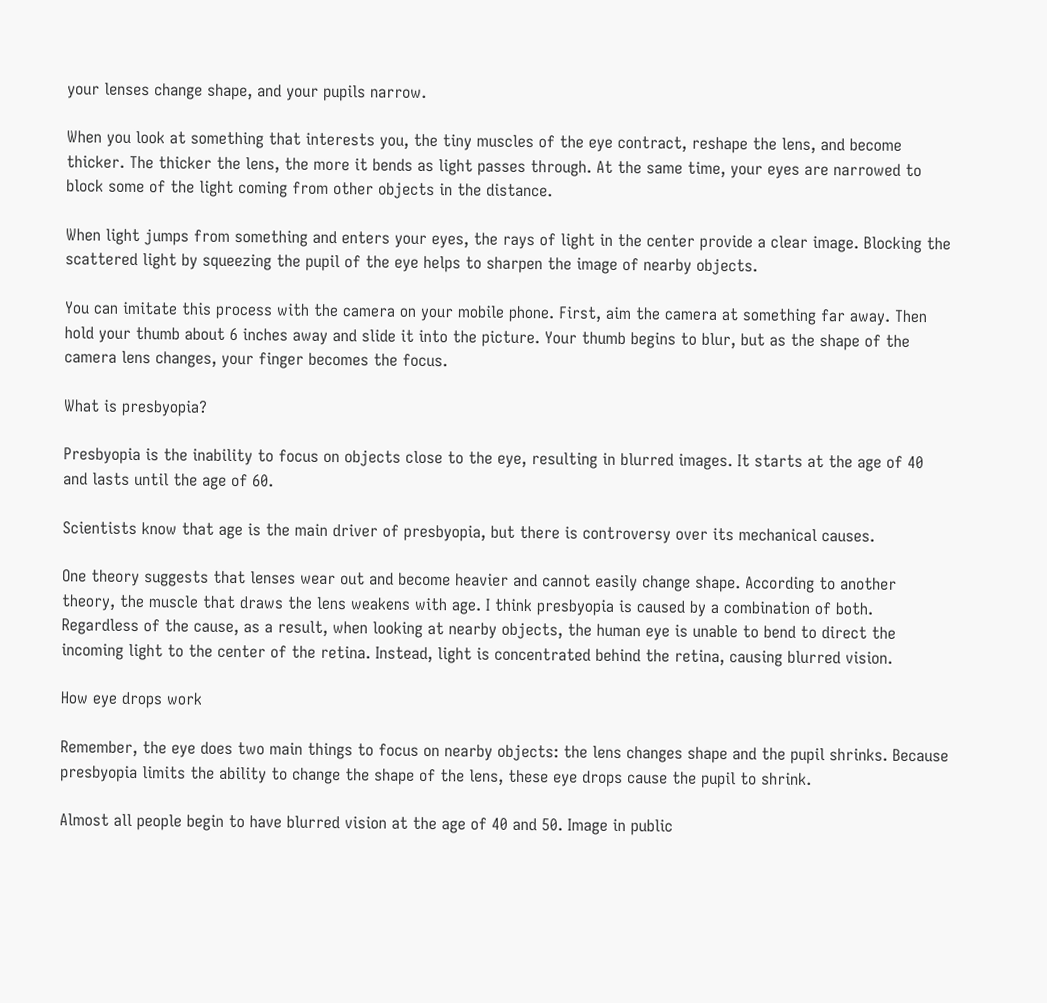your lenses change shape, and your pupils narrow.

When you look at something that interests you, the tiny muscles of the eye contract, reshape the lens, and become thicker. The thicker the lens, the more it bends as light passes through. At the same time, your eyes are narrowed to block some of the light coming from other objects in the distance.

When light jumps from something and enters your eyes, the rays of light in the center provide a clear image. Blocking the scattered light by squeezing the pupil of the eye helps to sharpen the image of nearby objects.

You can imitate this process with the camera on your mobile phone. First, aim the camera at something far away. Then hold your thumb about 6 inches away and slide it into the picture. Your thumb begins to blur, but as the shape of the camera lens changes, your finger becomes the focus.

What is presbyopia?

Presbyopia is the inability to focus on objects close to the eye, resulting in blurred images. It starts at the age of 40 and lasts until the age of 60.

Scientists know that age is the main driver of presbyopia, but there is controversy over its mechanical causes.

One theory suggests that lenses wear out and become heavier and cannot easily change shape. According to another theory, the muscle that draws the lens weakens with age. I think presbyopia is caused by a combination of both. Regardless of the cause, as a result, when looking at nearby objects, the human eye is unable to bend to direct the incoming light to the center of the retina. Instead, light is concentrated behind the retina, causing blurred vision.

How eye drops work

Remember, the eye does two main things to focus on nearby objects: the lens changes shape and the pupil shrinks. Because presbyopia limits the ability to change the shape of the lens, these eye drops cause the pupil to shrink.

Almost all people begin to have blurred vision at the age of 40 and 50. Image in public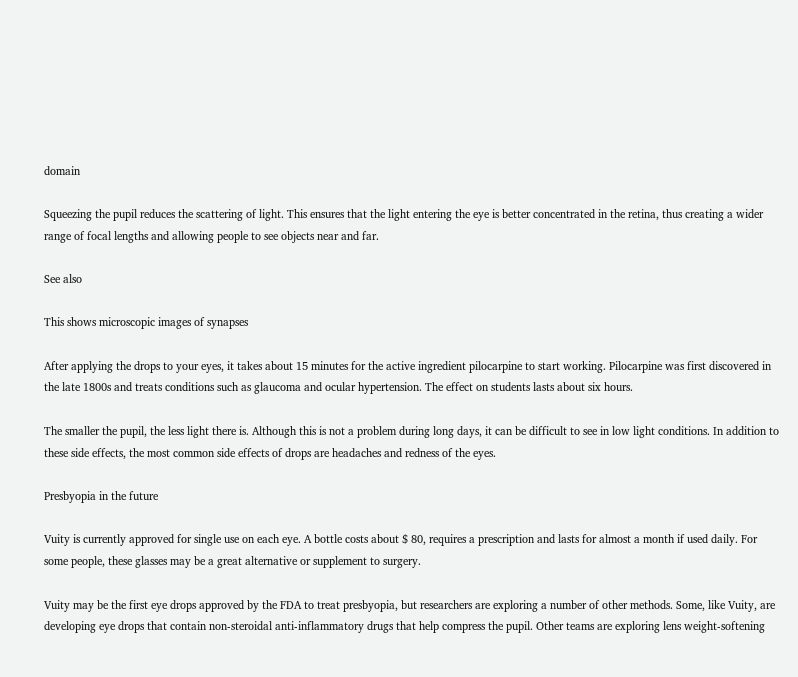domain

Squeezing the pupil reduces the scattering of light. This ensures that the light entering the eye is better concentrated in the retina, thus creating a wider range of focal lengths and allowing people to see objects near and far.

See also

This shows microscopic images of synapses

After applying the drops to your eyes, it takes about 15 minutes for the active ingredient pilocarpine to start working. Pilocarpine was first discovered in the late 1800s and treats conditions such as glaucoma and ocular hypertension. The effect on students lasts about six hours.

The smaller the pupil, the less light there is. Although this is not a problem during long days, it can be difficult to see in low light conditions. In addition to these side effects, the most common side effects of drops are headaches and redness of the eyes.

Presbyopia in the future

Vuity is currently approved for single use on each eye. A bottle costs about $ 80, requires a prescription and lasts for almost a month if used daily. For some people, these glasses may be a great alternative or supplement to surgery.

Vuity may be the first eye drops approved by the FDA to treat presbyopia, but researchers are exploring a number of other methods. Some, like Vuity, are developing eye drops that contain non-steroidal anti-inflammatory drugs that help compress the pupil. Other teams are exploring lens weight-softening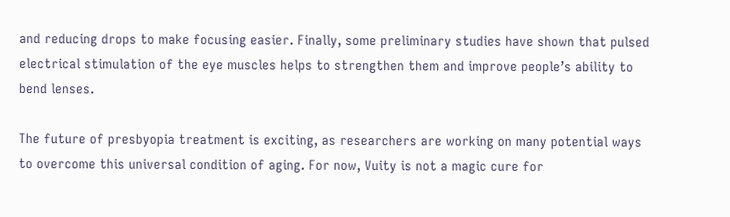and reducing drops to make focusing easier. Finally, some preliminary studies have shown that pulsed electrical stimulation of the eye muscles helps to strengthen them and improve people’s ability to bend lenses.

The future of presbyopia treatment is exciting, as researchers are working on many potential ways to overcome this universal condition of aging. For now, Vuity is not a magic cure for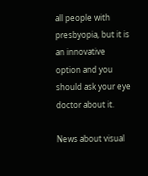all people with presbyopia, but it is an innovative option and you should ask your eye doctor about it.

News about visual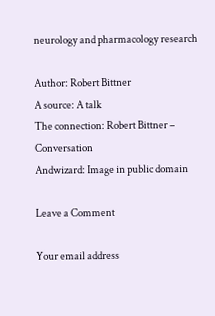neurology and pharmacology research

Author: Robert Bittner
A source: A talk
The connection: Robert Bittner – Conversation
Andwizard: Image in public domain

Leave a Comment

Your email address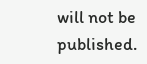will not be published.